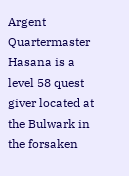Argent Quartermaster Hasana is a level 58 quest giver located at the Bulwark in the forsaken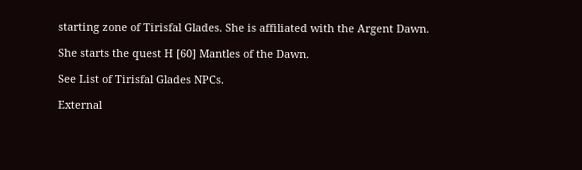starting zone of Tirisfal Glades. She is affiliated with the Argent Dawn.

She starts the quest H [60] Mantles of the Dawn.

See List of Tirisfal Glades NPCs.

External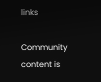links

Community content is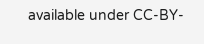available under CC-BY-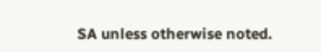SA unless otherwise noted.